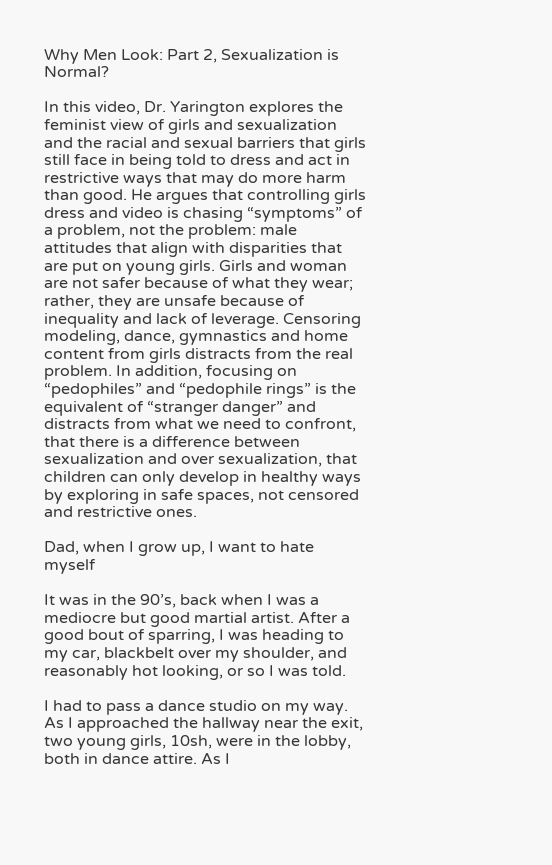Why Men Look: Part 2, Sexualization is Normal?

In this video, Dr. Yarington explores the feminist view of girls and sexualization and the racial and sexual barriers that girls still face in being told to dress and act in restrictive ways that may do more harm than good. He argues that controlling girls dress and video is chasing “symptoms” of a problem, not the problem: male attitudes that align with disparities that are put on young girls. Girls and woman are not safer because of what they wear; rather, they are unsafe because of inequality and lack of leverage. Censoring modeling, dance, gymnastics and home content from girls distracts from the real problem. In addition, focusing on “pedophiles” and “pedophile rings” is the equivalent of “stranger danger” and distracts from what we need to confront, that there is a difference between sexualization and over sexualization, that children can only develop in healthy ways by exploring in safe spaces, not censored and restrictive ones.

Dad, when I grow up, I want to hate myself

It was in the 90’s, back when I was a mediocre but good martial artist. After a good bout of sparring, I was heading to my car, blackbelt over my shoulder, and reasonably hot looking, or so I was told.

I had to pass a dance studio on my way. As I approached the hallway near the exit, two young girls, 10sh, were in the lobby, both in dance attire. As I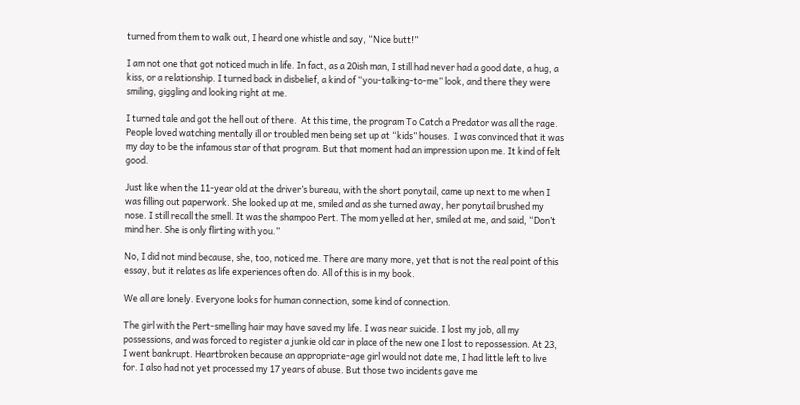turned from them to walk out, I heard one whistle and say, “Nice butt!”

I am not one that got noticed much in life. In fact, as a 20ish man, I still had never had a good date, a hug, a kiss, or a relationship. I turned back in disbelief, a kind of “you-talking-to-me” look, and there they were smiling, giggling and looking right at me.

I turned tale and got the hell out of there.  At this time, the program To Catch a Predator was all the rage. People loved watching mentally ill or troubled men being set up at “kids” houses.  I was convinced that it was my day to be the infamous star of that program. But that moment had an impression upon me. It kind of felt good.

Just like when the 11-year old at the driver’s bureau, with the short ponytail, came up next to me when I was filling out paperwork. She looked up at me, smiled and as she turned away, her ponytail brushed my nose. I still recall the smell. It was the shampoo Pert. The mom yelled at her, smiled at me, and said, “Don’t mind her. She is only flirting with you.”

No, I did not mind because, she, too, noticed me. There are many more, yet that is not the real point of this essay, but it relates as life experiences often do. All of this is in my book.

We all are lonely. Everyone looks for human connection, some kind of connection.

The girl with the Pert-smelling hair may have saved my life. I was near suicide. I lost my job, all my possessions, and was forced to register a junkie old car in place of the new one I lost to repossession. At 23, I went bankrupt. Heartbroken because an appropriate-age girl would not date me, I had little left to live for. I also had not yet processed my 17 years of abuse. But those two incidents gave me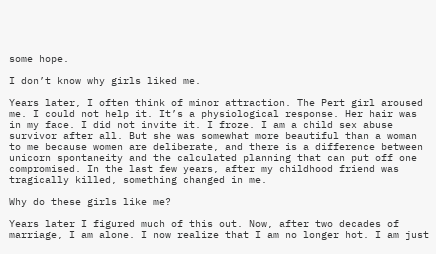some hope.

I don’t know why girls liked me.

Years later, I often think of minor attraction. The Pert girl aroused me. I could not help it. It’s a physiological response. Her hair was in my face. I did not invite it. I froze. I am a child sex abuse survivor after all. But she was somewhat more beautiful than a woman to me because women are deliberate, and there is a difference between unicorn spontaneity and the calculated planning that can put off one compromised. In the last few years, after my childhood friend was tragically killed, something changed in me.

Why do these girls like me?

Years later I figured much of this out. Now, after two decades of marriage, I am alone. I now realize that I am no longer hot. I am just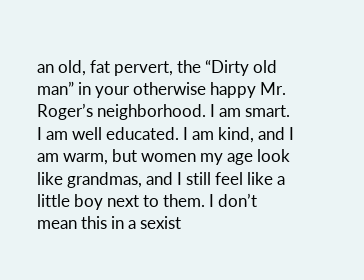an old, fat pervert, the “Dirty old man” in your otherwise happy Mr. Roger’s neighborhood. I am smart. I am well educated. I am kind, and I am warm, but women my age look like grandmas, and I still feel like a little boy next to them. I don’t mean this in a sexist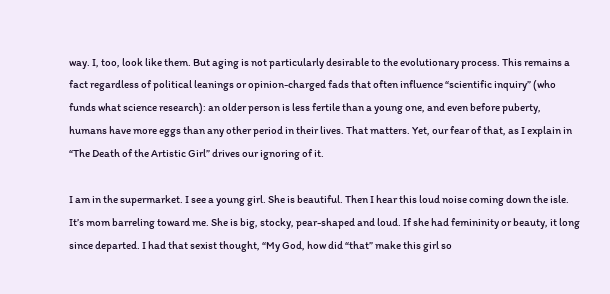way. I, too, look like them. But aging is not particularly desirable to the evolutionary process. This remains a fact regardless of political leanings or opinion-charged fads that often influence “scientific inquiry” (who funds what science research): an older person is less fertile than a young one, and even before puberty, humans have more eggs than any other period in their lives. That matters. Yet, our fear of that, as I explain in “The Death of the Artistic Girl” drives our ignoring of it.

I am in the supermarket. I see a young girl. She is beautiful. Then I hear this loud noise coming down the isle. It’s mom barreling toward me. She is big, stocky, pear-shaped and loud. If she had femininity or beauty, it long since departed. I had that sexist thought, “My God, how did “that” make this girl so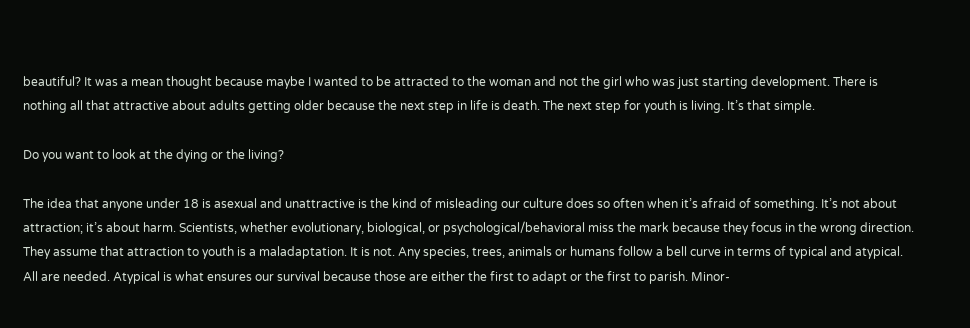beautiful? It was a mean thought because maybe I wanted to be attracted to the woman and not the girl who was just starting development. There is nothing all that attractive about adults getting older because the next step in life is death. The next step for youth is living. It’s that simple.

Do you want to look at the dying or the living?

The idea that anyone under 18 is asexual and unattractive is the kind of misleading our culture does so often when it’s afraid of something. It’s not about attraction; it’s about harm. Scientists, whether evolutionary, biological, or psychological/behavioral miss the mark because they focus in the wrong direction. They assume that attraction to youth is a maladaptation. It is not. Any species, trees, animals or humans follow a bell curve in terms of typical and atypical. All are needed. Atypical is what ensures our survival because those are either the first to adapt or the first to parish. Minor-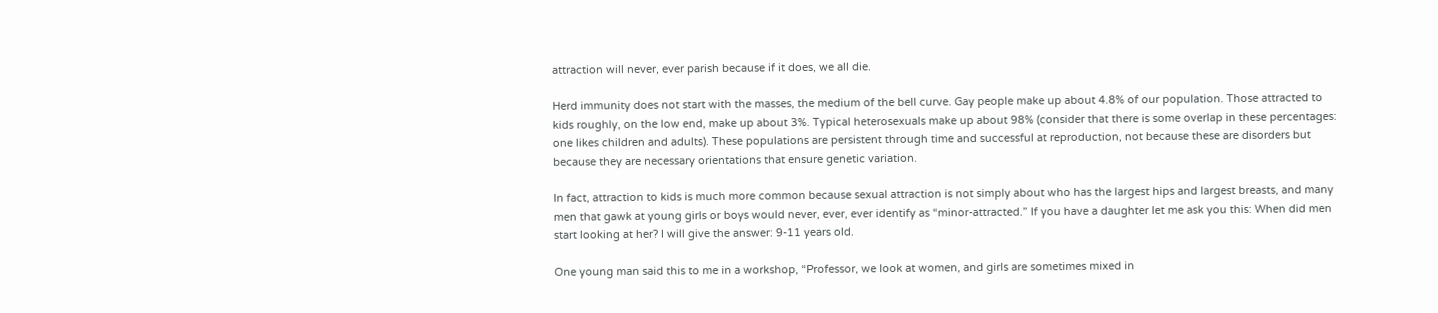attraction will never, ever parish because if it does, we all die.

Herd immunity does not start with the masses, the medium of the bell curve. Gay people make up about 4.8% of our population. Those attracted to kids roughly, on the low end, make up about 3%. Typical heterosexuals make up about 98% (consider that there is some overlap in these percentages: one likes children and adults). These populations are persistent through time and successful at reproduction, not because these are disorders but because they are necessary orientations that ensure genetic variation.

In fact, attraction to kids is much more common because sexual attraction is not simply about who has the largest hips and largest breasts, and many men that gawk at young girls or boys would never, ever, ever identify as “minor-attracted.” If you have a daughter let me ask you this: When did men start looking at her? I will give the answer: 9-11 years old.

One young man said this to me in a workshop, “Professor, we look at women, and girls are sometimes mixed in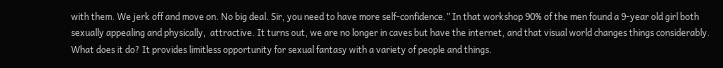with them. We jerk off and move on. No big deal. Sir, you need to have more self-confidence.” In that workshop 90% of the men found a 9-year old girl both sexually appealing and physically,  attractive. It turns out, we are no longer in caves but have the internet, and that visual world changes things considerably. What does it do? It provides limitless opportunity for sexual fantasy with a variety of people and things.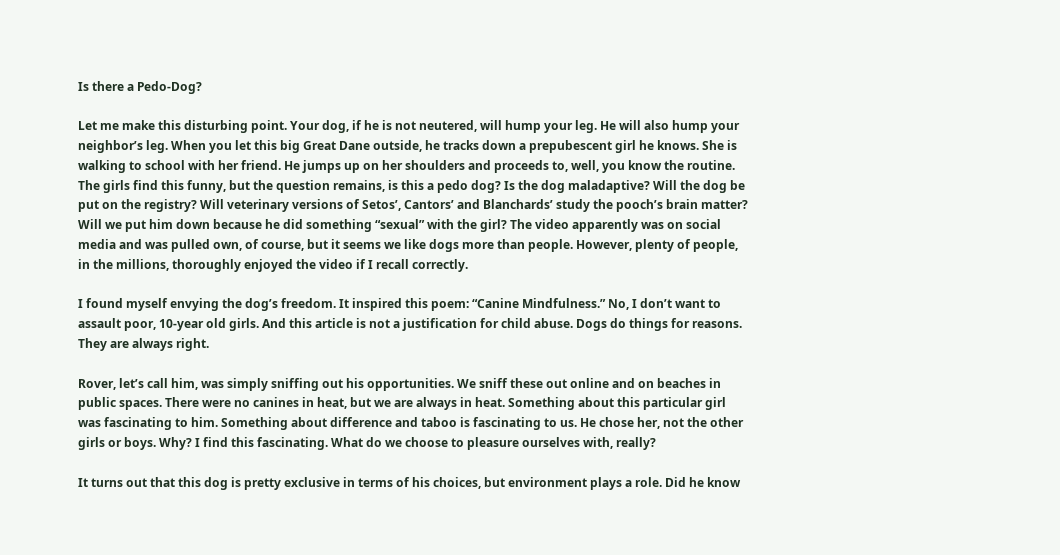Is there a Pedo-Dog?

Let me make this disturbing point. Your dog, if he is not neutered, will hump your leg. He will also hump your neighbor’s leg. When you let this big Great Dane outside, he tracks down a prepubescent girl he knows. She is walking to school with her friend. He jumps up on her shoulders and proceeds to, well, you know the routine. The girls find this funny, but the question remains, is this a pedo dog? Is the dog maladaptive? Will the dog be put on the registry? Will veterinary versions of Setos’, Cantors’ and Blanchards’ study the pooch’s brain matter? Will we put him down because he did something “sexual” with the girl? The video apparently was on social media and was pulled own, of course, but it seems we like dogs more than people. However, plenty of people, in the millions, thoroughly enjoyed the video if I recall correctly.

I found myself envying the dog’s freedom. It inspired this poem: “Canine Mindfulness.” No, I don’t want to assault poor, 10-year old girls. And this article is not a justification for child abuse. Dogs do things for reasons. They are always right.

Rover, let’s call him, was simply sniffing out his opportunities. We sniff these out online and on beaches in public spaces. There were no canines in heat, but we are always in heat. Something about this particular girl was fascinating to him. Something about difference and taboo is fascinating to us. He chose her, not the other girls or boys. Why? I find this fascinating. What do we choose to pleasure ourselves with, really?

It turns out that this dog is pretty exclusive in terms of his choices, but environment plays a role. Did he know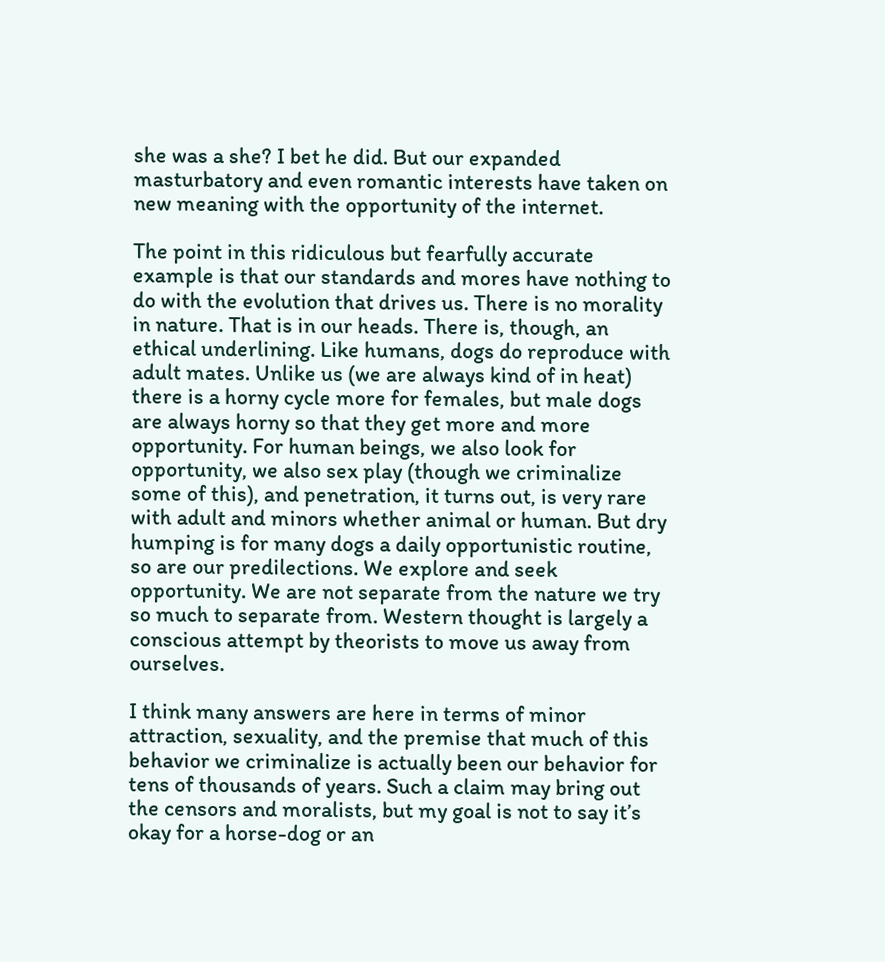she was a she? I bet he did. But our expanded masturbatory and even romantic interests have taken on new meaning with the opportunity of the internet.

The point in this ridiculous but fearfully accurate example is that our standards and mores have nothing to do with the evolution that drives us. There is no morality in nature. That is in our heads. There is, though, an ethical underlining. Like humans, dogs do reproduce with adult mates. Unlike us (we are always kind of in heat) there is a horny cycle more for females, but male dogs are always horny so that they get more and more opportunity. For human beings, we also look for opportunity, we also sex play (though we criminalize some of this), and penetration, it turns out, is very rare with adult and minors whether animal or human. But dry humping is for many dogs a daily opportunistic routine, so are our predilections. We explore and seek opportunity. We are not separate from the nature we try so much to separate from. Western thought is largely a conscious attempt by theorists to move us away from ourselves.

I think many answers are here in terms of minor attraction, sexuality, and the premise that much of this behavior we criminalize is actually been our behavior for tens of thousands of years. Such a claim may bring out the censors and moralists, but my goal is not to say it’s okay for a horse-dog or an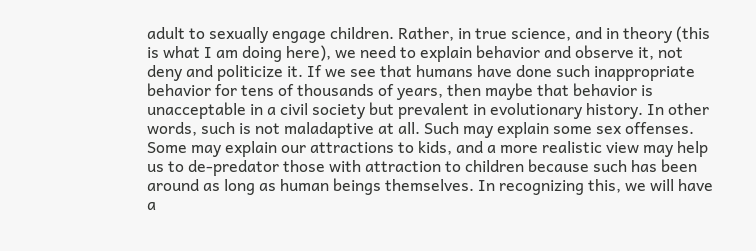adult to sexually engage children. Rather, in true science, and in theory (this is what I am doing here), we need to explain behavior and observe it, not deny and politicize it. If we see that humans have done such inappropriate behavior for tens of thousands of years, then maybe that behavior is unacceptable in a civil society but prevalent in evolutionary history. In other words, such is not maladaptive at all. Such may explain some sex offenses. Some may explain our attractions to kids, and a more realistic view may help us to de-predator those with attraction to children because such has been around as long as human beings themselves. In recognizing this, we will have a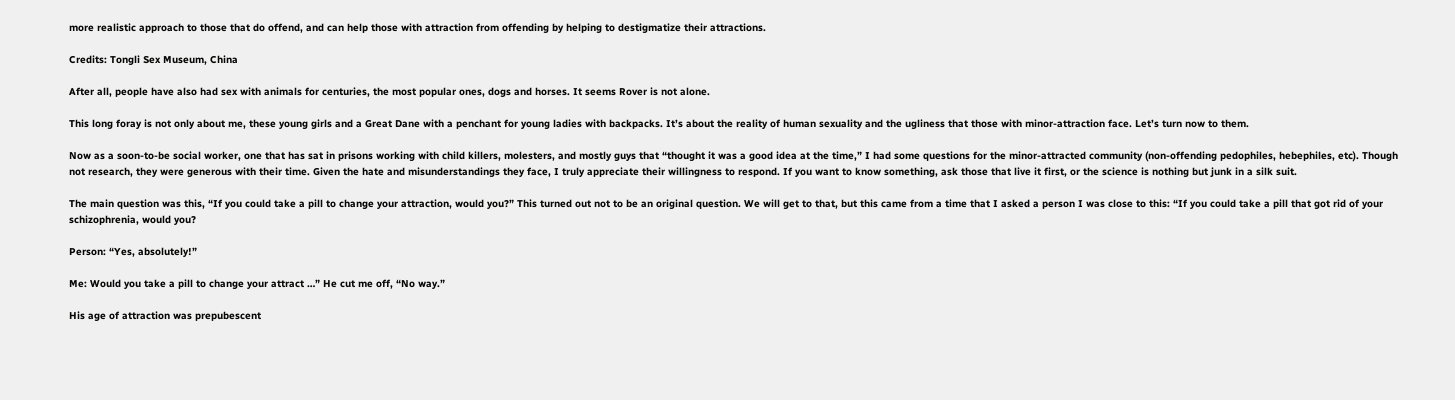more realistic approach to those that do offend, and can help those with attraction from offending by helping to destigmatize their attractions.

Credits: Tongli Sex Museum, China

After all, people have also had sex with animals for centuries, the most popular ones, dogs and horses. It seems Rover is not alone.

This long foray is not only about me, these young girls and a Great Dane with a penchant for young ladies with backpacks. It’s about the reality of human sexuality and the ugliness that those with minor-attraction face. Let’s turn now to them.

Now as a soon-to-be social worker, one that has sat in prisons working with child killers, molesters, and mostly guys that “thought it was a good idea at the time,” I had some questions for the minor-attracted community (non-offending pedophiles, hebephiles, etc). Though not research, they were generous with their time. Given the hate and misunderstandings they face, I truly appreciate their willingness to respond. If you want to know something, ask those that live it first, or the science is nothing but junk in a silk suit.

The main question was this, “If you could take a pill to change your attraction, would you?” This turned out not to be an original question. We will get to that, but this came from a time that I asked a person I was close to this: “If you could take a pill that got rid of your schizophrenia, would you?

Person: “Yes, absolutely!”

Me: Would you take a pill to change your attract …” He cut me off, “No way.”

His age of attraction was prepubescent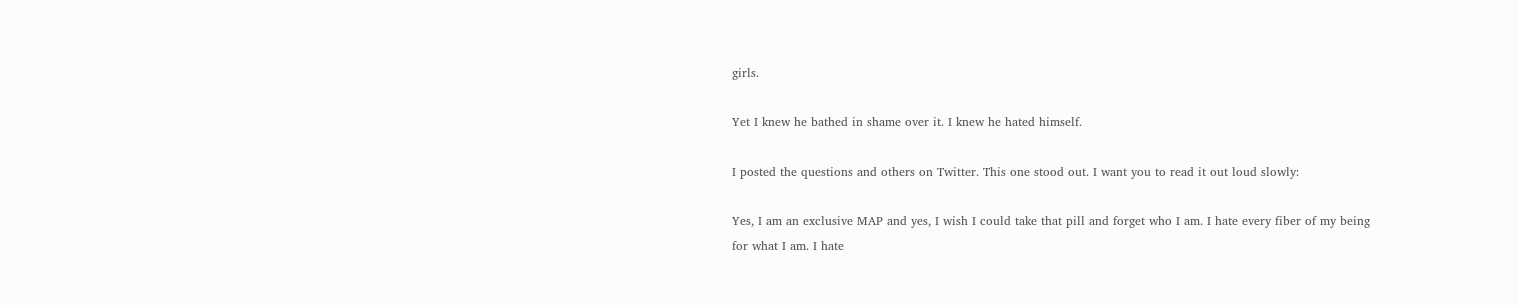girls.

Yet I knew he bathed in shame over it. I knew he hated himself.

I posted the questions and others on Twitter. This one stood out. I want you to read it out loud slowly:

Yes, I am an exclusive MAP and yes, I wish I could take that pill and forget who I am. I hate every fiber of my being for what I am. I hate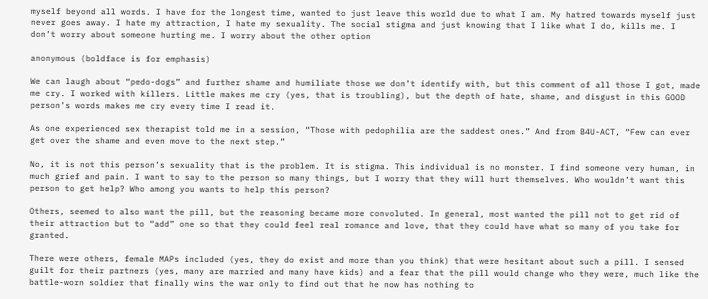myself beyond all words. I have for the longest time, wanted to just leave this world due to what I am. My hatred towards myself just never goes away. I hate my attraction, I hate my sexuality. The social stigma and just knowing that I like what I do, kills me. I don’t worry about someone hurting me. I worry about the other option

anonymous (boldface is for emphasis)

We can laugh about “pedo-dogs” and further shame and humiliate those we don’t identify with, but this comment of all those I got, made me cry. I worked with killers. Little makes me cry (yes, that is troubling), but the depth of hate, shame, and disgust in this GOOD person’s words makes me cry every time I read it.

As one experienced sex therapist told me in a session, “Those with pedophilia are the saddest ones.” And from B4U-ACT, “Few can ever get over the shame and even move to the next step.”

No, it is not this person’s sexuality that is the problem. It is stigma. This individual is no monster. I find someone very human, in much grief and pain. I want to say to the person so many things, but I worry that they will hurt themselves. Who wouldn’t want this person to get help? Who among you wants to help this person?

Others, seemed to also want the pill, but the reasoning became more convoluted. In general, most wanted the pill not to get rid of their attraction but to “add” one so that they could feel real romance and love, that they could have what so many of you take for granted.

There were others, female MAPs included (yes, they do exist and more than you think) that were hesitant about such a pill. I sensed guilt for their partners (yes, many are married and many have kids) and a fear that the pill would change who they were, much like the battle-worn soldier that finally wins the war only to find out that he now has nothing to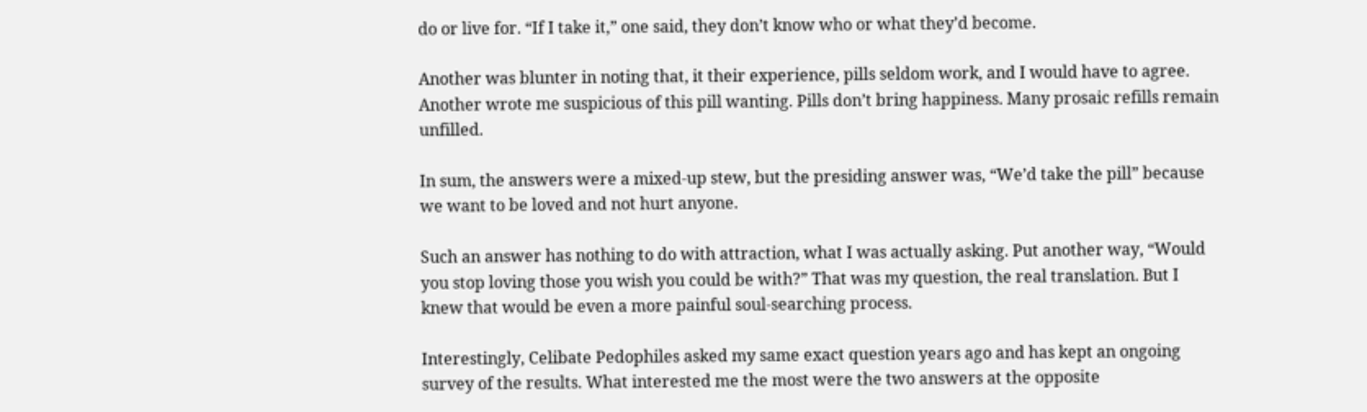do or live for. “If I take it,” one said, they don’t know who or what they’d become.

Another was blunter in noting that, it their experience, pills seldom work, and I would have to agree. Another wrote me suspicious of this pill wanting. Pills don’t bring happiness. Many prosaic refills remain unfilled.

In sum, the answers were a mixed-up stew, but the presiding answer was, “We’d take the pill” because we want to be loved and not hurt anyone.

Such an answer has nothing to do with attraction, what I was actually asking. Put another way, “Would you stop loving those you wish you could be with?” That was my question, the real translation. But I knew that would be even a more painful soul-searching process.

Interestingly, Celibate Pedophiles asked my same exact question years ago and has kept an ongoing survey of the results. What interested me the most were the two answers at the opposite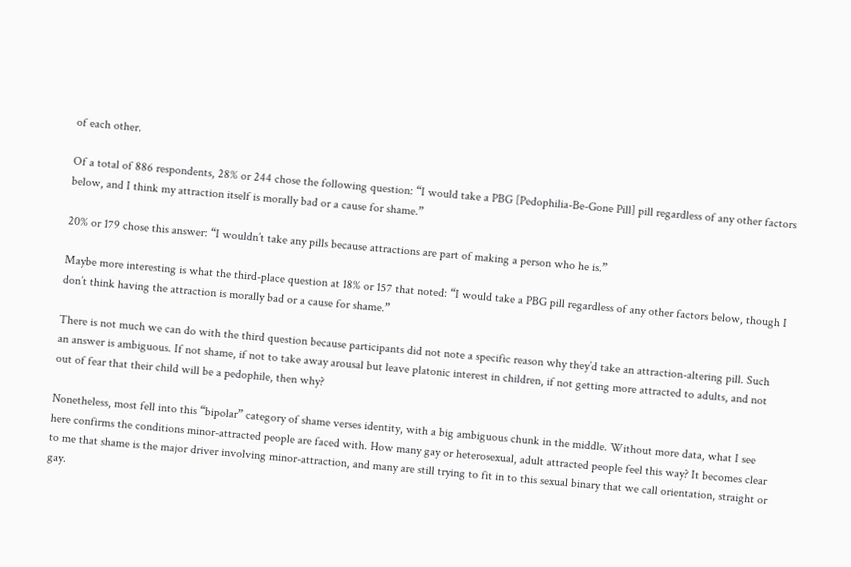of each other.

Of a total of 886 respondents, 28% or 244 chose the following question: “I would take a PBG [Pedophilia-Be-Gone Pill] pill regardless of any other factors below, and I think my attraction itself is morally bad or a cause for shame.”

20% or 179 chose this answer: “I wouldn’t take any pills because attractions are part of making a person who he is.”

Maybe more interesting is what the third-place question at 18% or 157 that noted: “I would take a PBG pill regardless of any other factors below, though I don’t think having the attraction is morally bad or a cause for shame.”

There is not much we can do with the third question because participants did not note a specific reason why they’d take an attraction-altering pill. Such an answer is ambiguous. If not shame, if not to take away arousal but leave platonic interest in children, if not getting more attracted to adults, and not out of fear that their child will be a pedophile, then why?

Nonetheless, most fell into this “bipolar” category of shame verses identity, with a big ambiguous chunk in the middle. Without more data, what I see here confirms the conditions minor-attracted people are faced with. How many gay or heterosexual, adult attracted people feel this way? It becomes clear to me that shame is the major driver involving minor-attraction, and many are still trying to fit in to this sexual binary that we call orientation, straight or gay.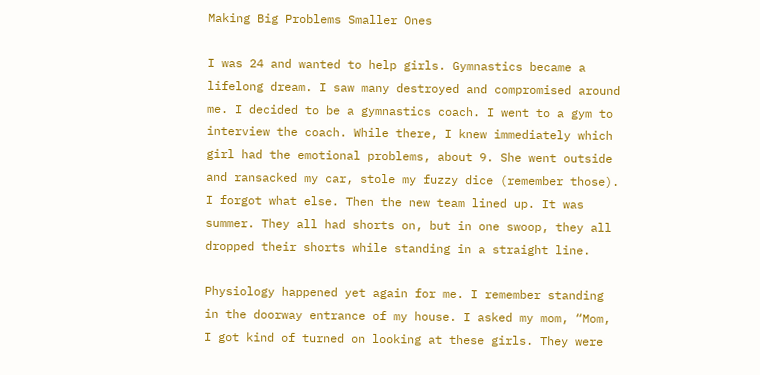Making Big Problems Smaller Ones

I was 24 and wanted to help girls. Gymnastics became a lifelong dream. I saw many destroyed and compromised around me. I decided to be a gymnastics coach. I went to a gym to interview the coach. While there, I knew immediately which girl had the emotional problems, about 9. She went outside and ransacked my car, stole my fuzzy dice (remember those). I forgot what else. Then the new team lined up. It was summer. They all had shorts on, but in one swoop, they all dropped their shorts while standing in a straight line.

Physiology happened yet again for me. I remember standing in the doorway entrance of my house. I asked my mom, “Mom, I got kind of turned on looking at these girls. They were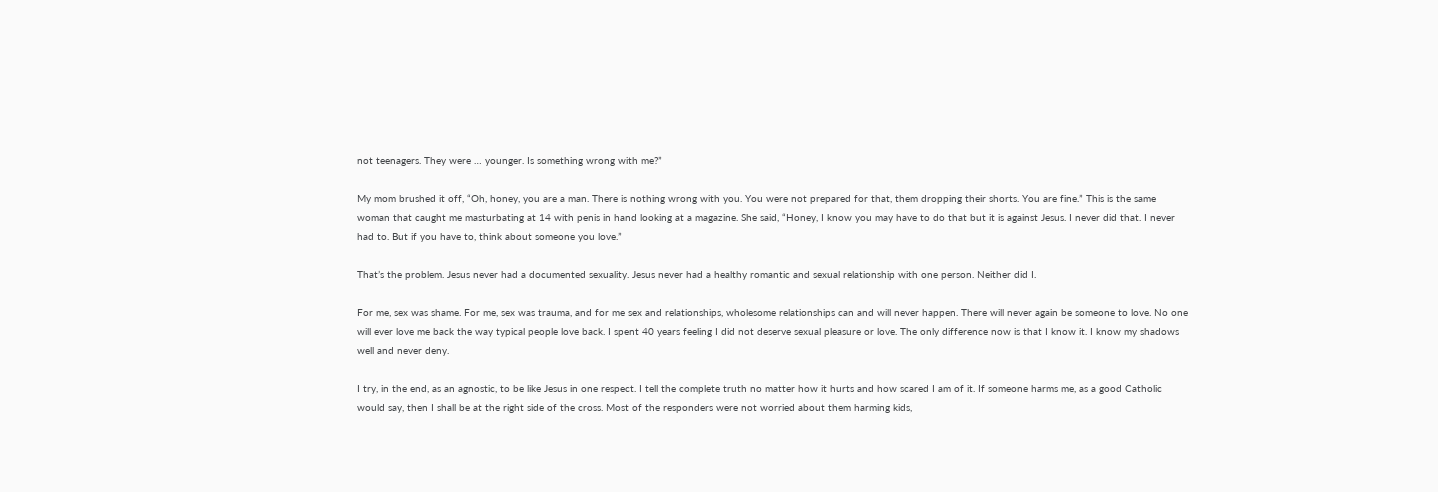not teenagers. They were … younger. Is something wrong with me?”

My mom brushed it off, “Oh, honey, you are a man. There is nothing wrong with you. You were not prepared for that, them dropping their shorts. You are fine.” This is the same woman that caught me masturbating at 14 with penis in hand looking at a magazine. She said, “Honey, I know you may have to do that but it is against Jesus. I never did that. I never had to. But if you have to, think about someone you love.”

That’s the problem. Jesus never had a documented sexuality. Jesus never had a healthy romantic and sexual relationship with one person. Neither did I.

For me, sex was shame. For me, sex was trauma, and for me sex and relationships, wholesome relationships can and will never happen. There will never again be someone to love. No one will ever love me back the way typical people love back. I spent 40 years feeling I did not deserve sexual pleasure or love. The only difference now is that I know it. I know my shadows well and never deny.

I try, in the end, as an agnostic, to be like Jesus in one respect. I tell the complete truth no matter how it hurts and how scared I am of it. If someone harms me, as a good Catholic would say, then I shall be at the right side of the cross. Most of the responders were not worried about them harming kids,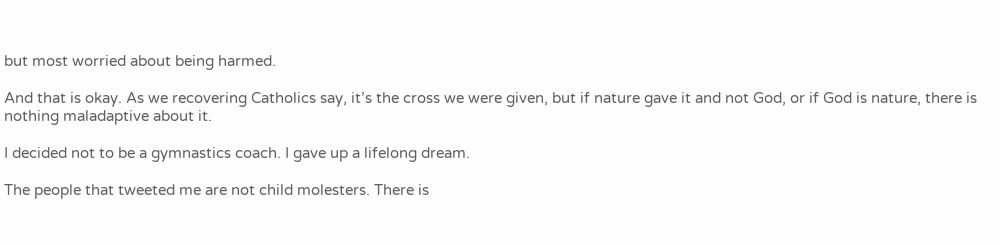but most worried about being harmed.

And that is okay. As we recovering Catholics say, it’s the cross we were given, but if nature gave it and not God, or if God is nature, there is nothing maladaptive about it.

I decided not to be a gymnastics coach. I gave up a lifelong dream.

The people that tweeted me are not child molesters. There is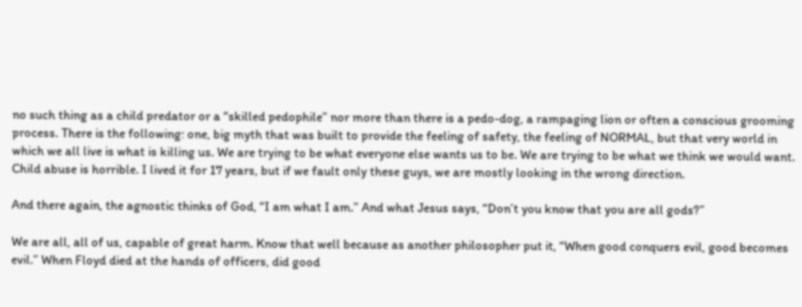no such thing as a child predator or a “skilled pedophile” nor more than there is a pedo-dog, a rampaging lion or often a conscious grooming process. There is the following: one, big myth that was built to provide the feeling of safety, the feeling of NORMAL, but that very world in which we all live is what is killing us. We are trying to be what everyone else wants us to be. We are trying to be what we think we would want. Child abuse is horrible. I lived it for 17 years, but if we fault only these guys, we are mostly looking in the wrong direction.

And there again, the agnostic thinks of God, “I am what I am.” And what Jesus says, “Don’t you know that you are all gods?”

We are all, all of us, capable of great harm. Know that well because as another philosopher put it, “When good conquers evil, good becomes evil.” When Floyd died at the hands of officers, did good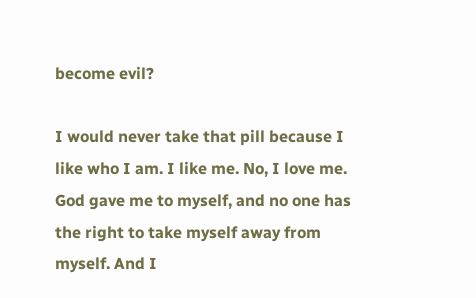become evil?

I would never take that pill because I like who I am. I like me. No, I love me. God gave me to myself, and no one has the right to take myself away from myself. And I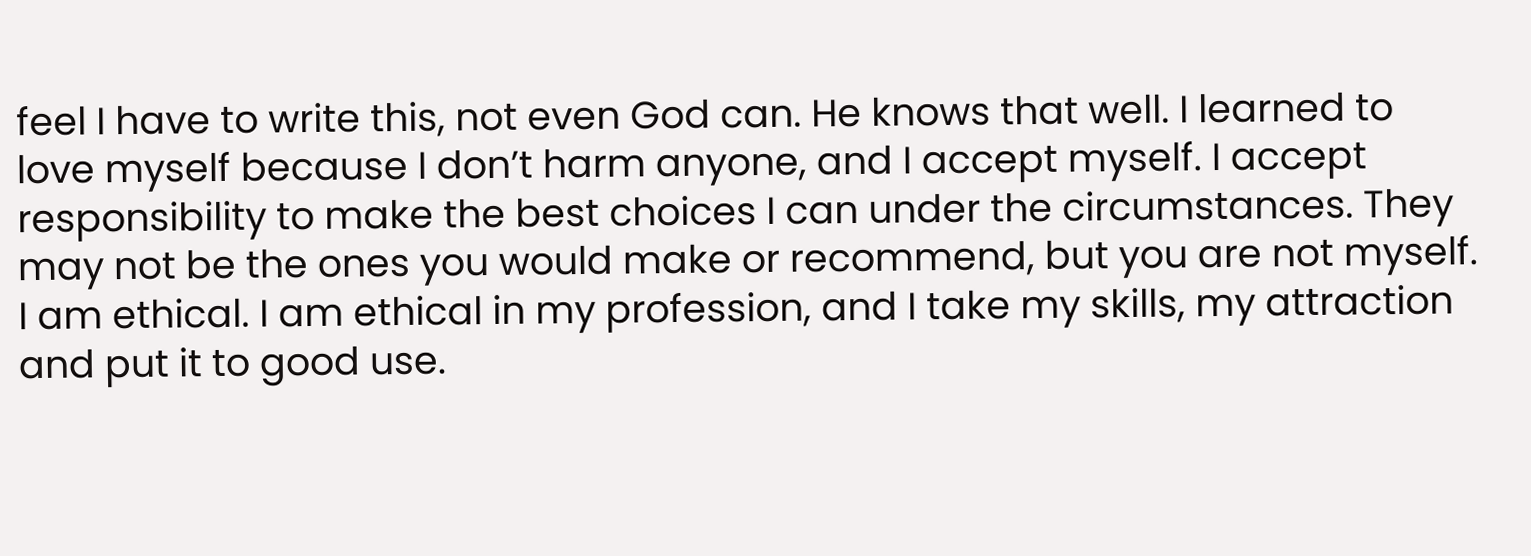feel I have to write this, not even God can. He knows that well. I learned to love myself because I don’t harm anyone, and I accept myself. I accept responsibility to make the best choices I can under the circumstances. They may not be the ones you would make or recommend, but you are not myself.  I am ethical. I am ethical in my profession, and I take my skills, my attraction and put it to good use.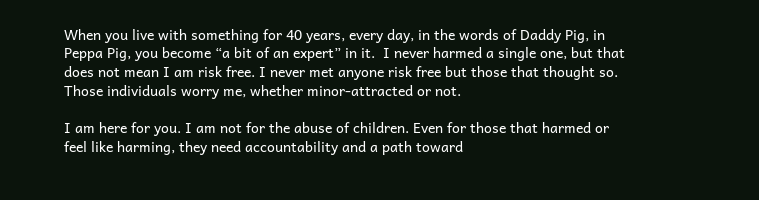When you live with something for 40 years, every day, in the words of Daddy Pig, in Peppa Pig, you become “a bit of an expert” in it.  I never harmed a single one, but that does not mean I am risk free. I never met anyone risk free but those that thought so. Those individuals worry me, whether minor-attracted or not.

I am here for you. I am not for the abuse of children. Even for those that harmed or feel like harming, they need accountability and a path toward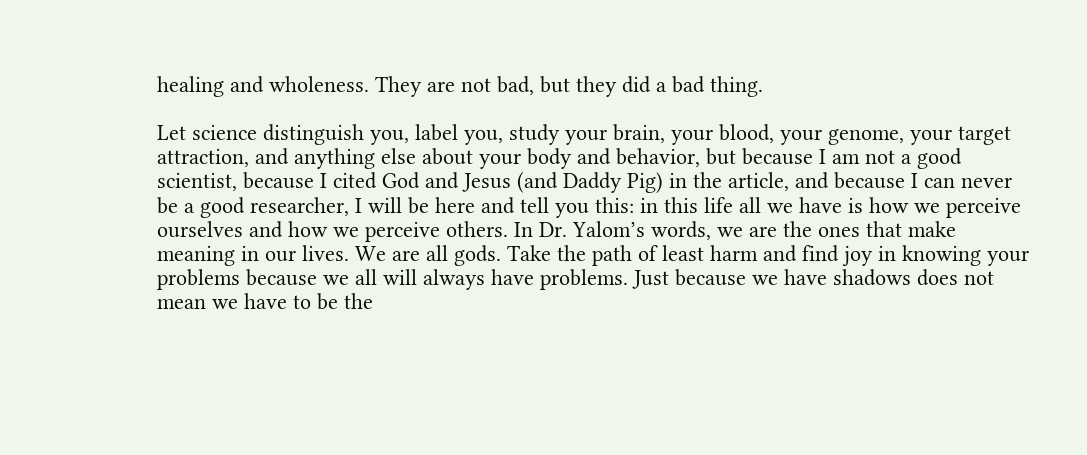healing and wholeness. They are not bad, but they did a bad thing.

Let science distinguish you, label you, study your brain, your blood, your genome, your target attraction, and anything else about your body and behavior, but because I am not a good scientist, because I cited God and Jesus (and Daddy Pig) in the article, and because I can never be a good researcher, I will be here and tell you this: in this life all we have is how we perceive ourselves and how we perceive others. In Dr. Yalom’s words, we are the ones that make meaning in our lives. We are all gods. Take the path of least harm and find joy in knowing your problems because we all will always have problems. Just because we have shadows does not mean we have to be the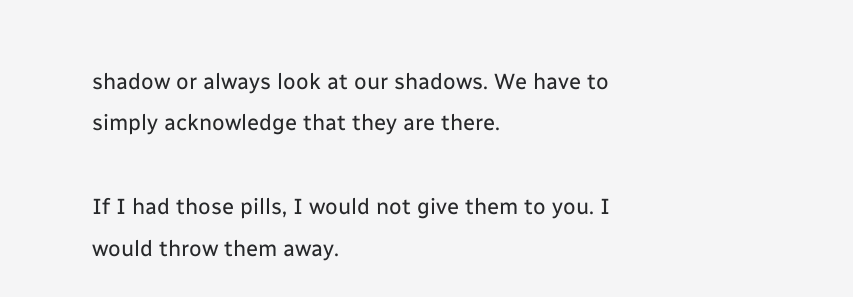shadow or always look at our shadows. We have to simply acknowledge that they are there.

If I had those pills, I would not give them to you. I would throw them away.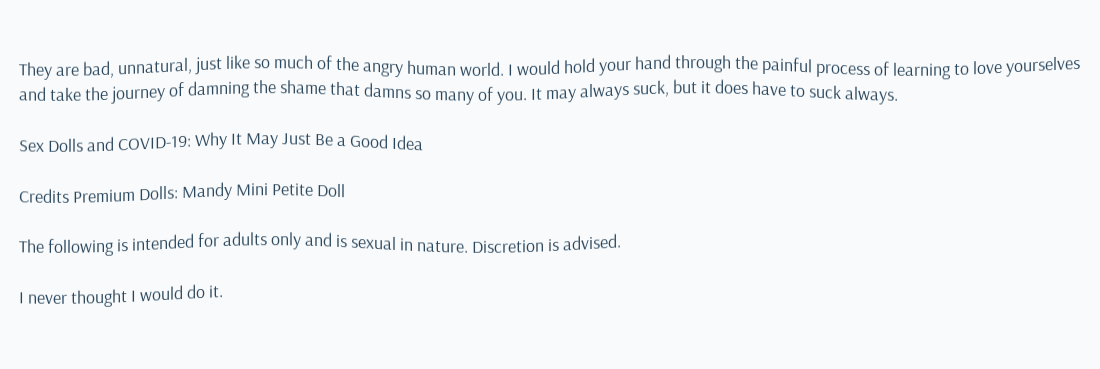They are bad, unnatural, just like so much of the angry human world. I would hold your hand through the painful process of learning to love yourselves and take the journey of damning the shame that damns so many of you. It may always suck, but it does have to suck always.

Sex Dolls and COVID-19: Why It May Just Be a Good Idea

Credits Premium Dolls: Mandy Mini Petite Doll

The following is intended for adults only and is sexual in nature. Discretion is advised.

I never thought I would do it.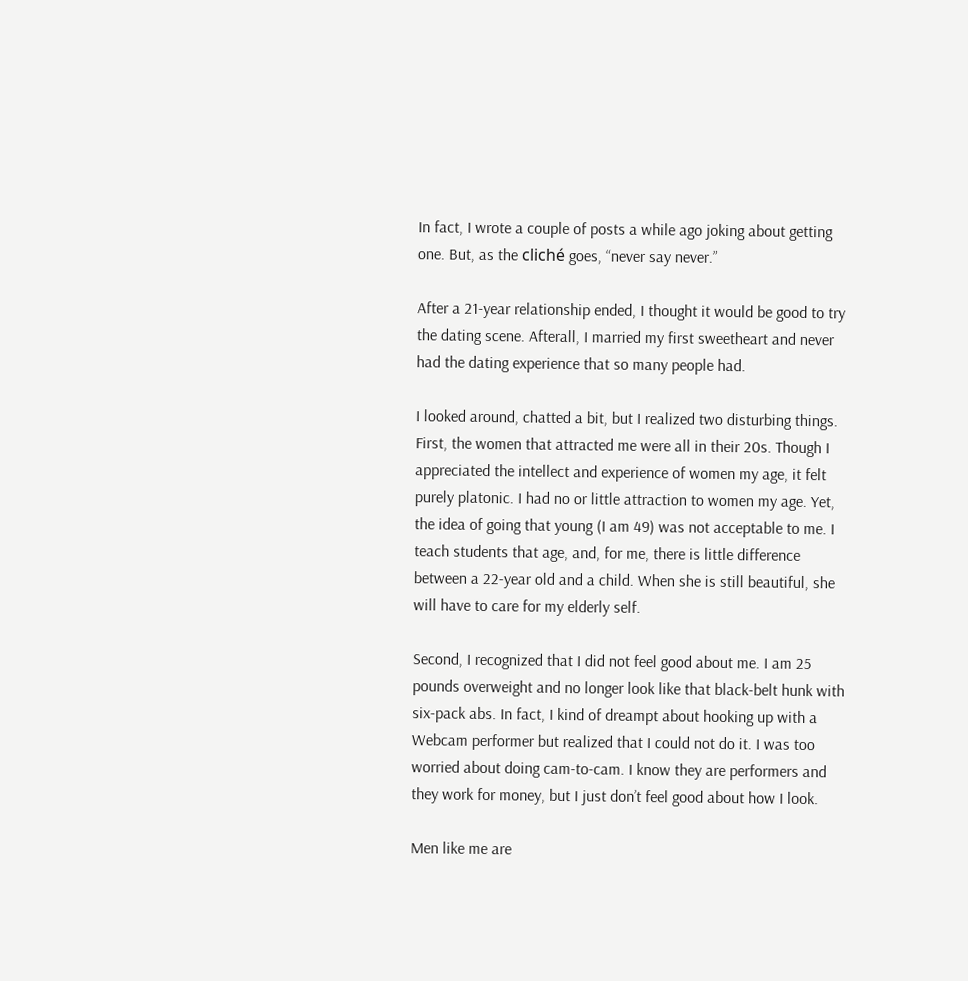In fact, I wrote a couple of posts a while ago joking about getting one. But, as the cliché goes, “never say never.”

After a 21-year relationship ended, I thought it would be good to try the dating scene. Afterall, I married my first sweetheart and never had the dating experience that so many people had.

I looked around, chatted a bit, but I realized two disturbing things. First, the women that attracted me were all in their 20s. Though I appreciated the intellect and experience of women my age, it felt purely platonic. I had no or little attraction to women my age. Yet, the idea of going that young (I am 49) was not acceptable to me. I teach students that age, and, for me, there is little difference between a 22-year old and a child. When she is still beautiful, she will have to care for my elderly self.

Second, I recognized that I did not feel good about me. I am 25 pounds overweight and no longer look like that black-belt hunk with six-pack abs. In fact, I kind of dreampt about hooking up with a Webcam performer but realized that I could not do it. I was too worried about doing cam-to-cam. I know they are performers and they work for money, but I just don’t feel good about how I look.

Men like me are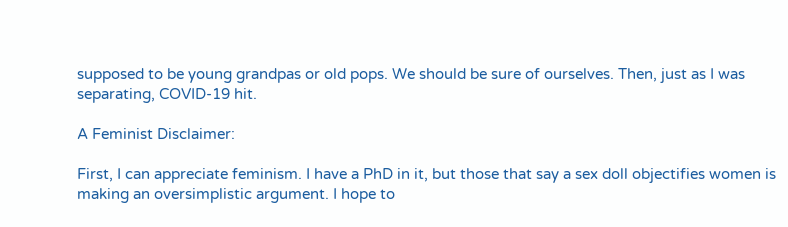supposed to be young grandpas or old pops. We should be sure of ourselves. Then, just as I was separating, COVID-19 hit.

A Feminist Disclaimer:

First, I can appreciate feminism. I have a PhD in it, but those that say a sex doll objectifies women is making an oversimplistic argument. I hope to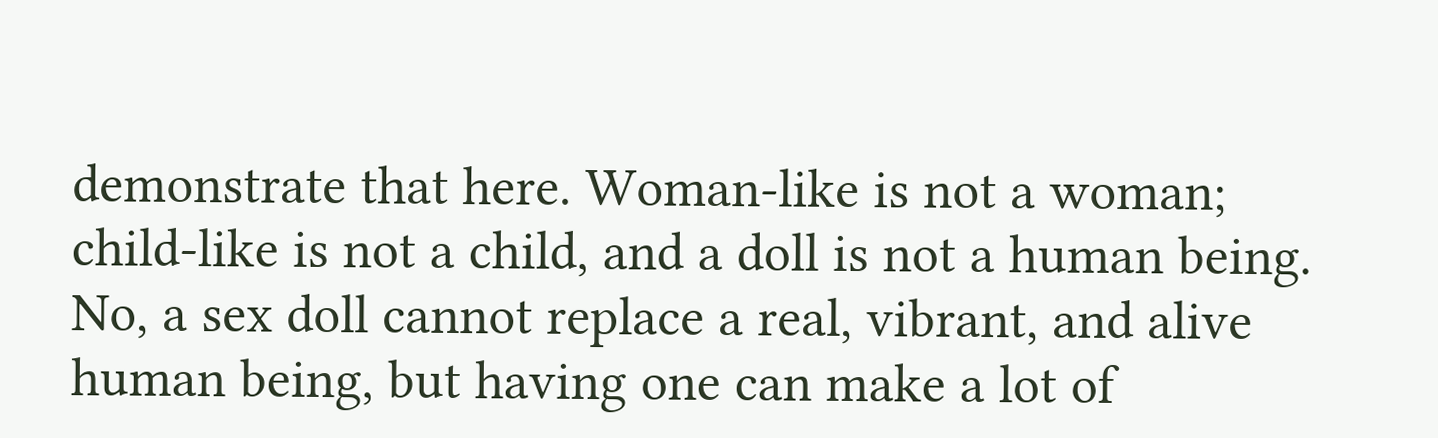demonstrate that here. Woman-like is not a woman; child-like is not a child, and a doll is not a human being. No, a sex doll cannot replace a real, vibrant, and alive human being, but having one can make a lot of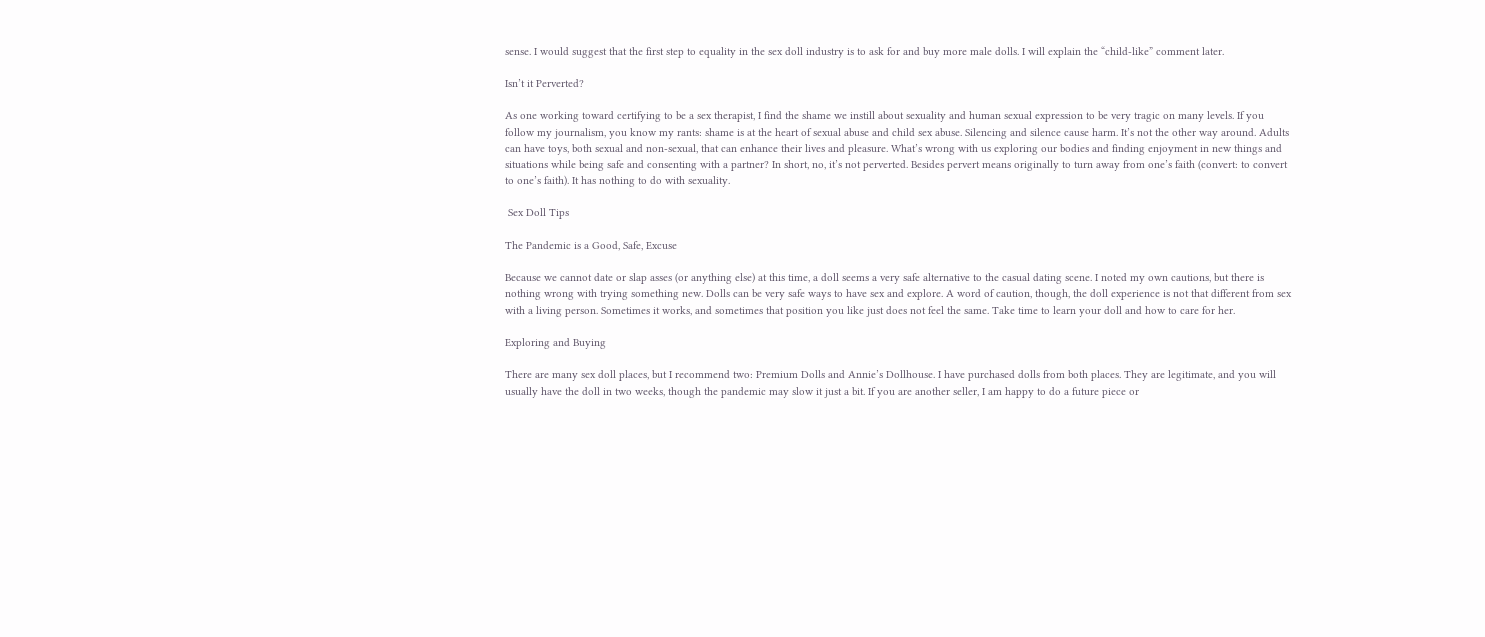sense. I would suggest that the first step to equality in the sex doll industry is to ask for and buy more male dolls. I will explain the “child-like” comment later.

Isn’t it Perverted?

As one working toward certifying to be a sex therapist, I find the shame we instill about sexuality and human sexual expression to be very tragic on many levels. If you follow my journalism, you know my rants: shame is at the heart of sexual abuse and child sex abuse. Silencing and silence cause harm. It’s not the other way around. Adults can have toys, both sexual and non-sexual, that can enhance their lives and pleasure. What’s wrong with us exploring our bodies and finding enjoyment in new things and situations while being safe and consenting with a partner? In short, no, it’s not perverted. Besides pervert means originally to turn away from one’s faith (convert: to convert to one’s faith). It has nothing to do with sexuality.

 Sex Doll Tips

The Pandemic is a Good, Safe, Excuse

Because we cannot date or slap asses (or anything else) at this time, a doll seems a very safe alternative to the casual dating scene. I noted my own cautions, but there is nothing wrong with trying something new. Dolls can be very safe ways to have sex and explore. A word of caution, though, the doll experience is not that different from sex with a living person. Sometimes it works, and sometimes that position you like just does not feel the same. Take time to learn your doll and how to care for her.

Exploring and Buying

There are many sex doll places, but I recommend two: Premium Dolls and Annie’s Dollhouse. I have purchased dolls from both places. They are legitimate, and you will usually have the doll in two weeks, though the pandemic may slow it just a bit. If you are another seller, I am happy to do a future piece or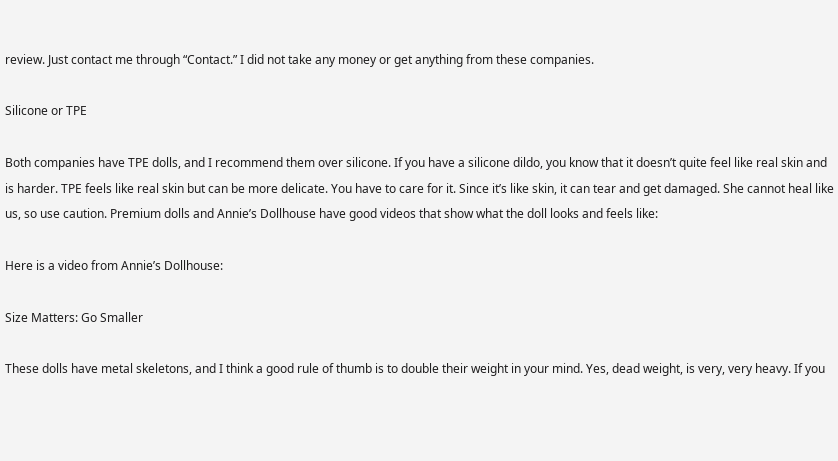review. Just contact me through “Contact.” I did not take any money or get anything from these companies.

Silicone or TPE

Both companies have TPE dolls, and I recommend them over silicone. If you have a silicone dildo, you know that it doesn’t quite feel like real skin and is harder. TPE feels like real skin but can be more delicate. You have to care for it. Since it’s like skin, it can tear and get damaged. She cannot heal like us, so use caution. Premium dolls and Annie’s Dollhouse have good videos that show what the doll looks and feels like:

Here is a video from Annie’s Dollhouse:

Size Matters: Go Smaller

These dolls have metal skeletons, and I think a good rule of thumb is to double their weight in your mind. Yes, dead weight, is very, very heavy. If you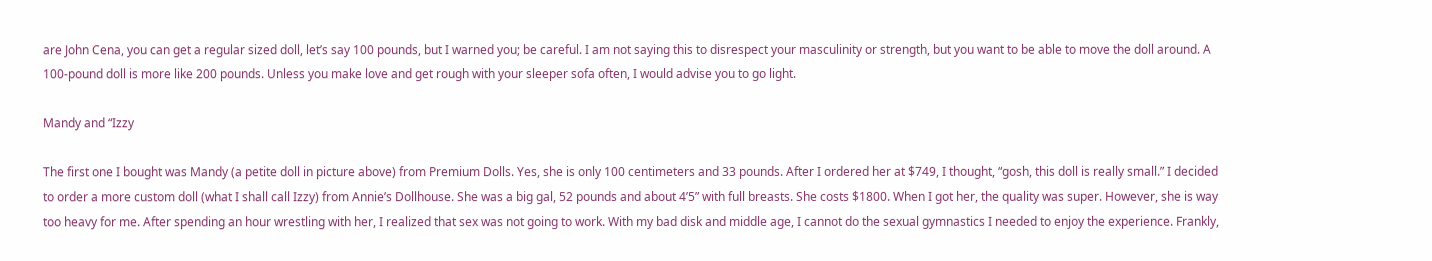are John Cena, you can get a regular sized doll, let’s say 100 pounds, but I warned you; be careful. I am not saying this to disrespect your masculinity or strength, but you want to be able to move the doll around. A 100-pound doll is more like 200 pounds. Unless you make love and get rough with your sleeper sofa often, I would advise you to go light.

Mandy and “Izzy

The first one I bought was Mandy (a petite doll in picture above) from Premium Dolls. Yes, she is only 100 centimeters and 33 pounds. After I ordered her at $749, I thought, “gosh, this doll is really small.” I decided to order a more custom doll (what I shall call Izzy) from Annie’s Dollhouse. She was a big gal, 52 pounds and about 4’5” with full breasts. She costs $1800. When I got her, the quality was super. However, she is way too heavy for me. After spending an hour wrestling with her, I realized that sex was not going to work. With my bad disk and middle age, I cannot do the sexual gymnastics I needed to enjoy the experience. Frankly,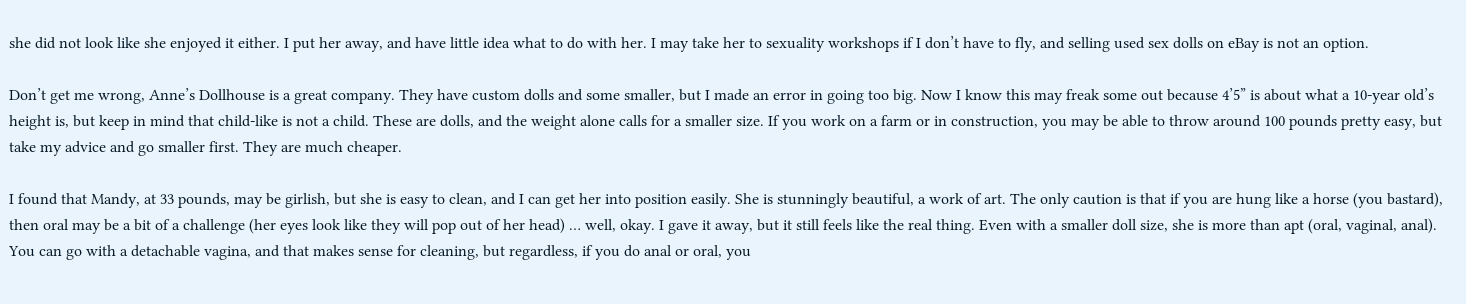she did not look like she enjoyed it either. I put her away, and have little idea what to do with her. I may take her to sexuality workshops if I don’t have to fly, and selling used sex dolls on eBay is not an option.

Don’t get me wrong, Anne’s Dollhouse is a great company. They have custom dolls and some smaller, but I made an error in going too big. Now I know this may freak some out because 4’5” is about what a 10-year old’s height is, but keep in mind that child-like is not a child. These are dolls, and the weight alone calls for a smaller size. If you work on a farm or in construction, you may be able to throw around 100 pounds pretty easy, but take my advice and go smaller first. They are much cheaper.

I found that Mandy, at 33 pounds, may be girlish, but she is easy to clean, and I can get her into position easily. She is stunningly beautiful, a work of art. The only caution is that if you are hung like a horse (you bastard), then oral may be a bit of a challenge (her eyes look like they will pop out of her head) … well, okay. I gave it away, but it still feels like the real thing. Even with a smaller doll size, she is more than apt (oral, vaginal, anal). You can go with a detachable vagina, and that makes sense for cleaning, but regardless, if you do anal or oral, you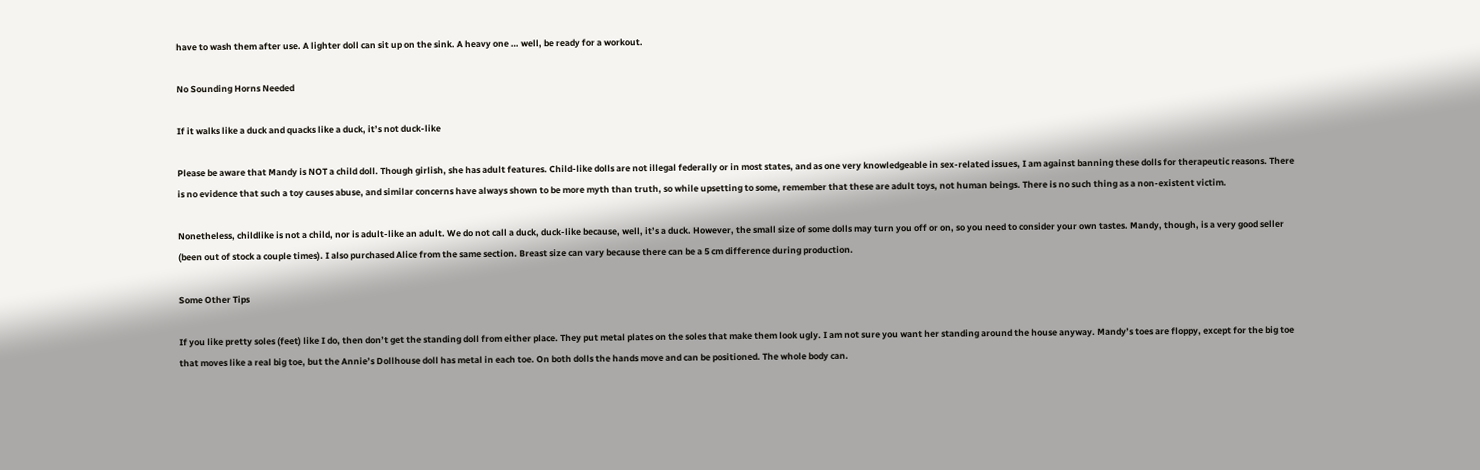have to wash them after use. A lighter doll can sit up on the sink. A heavy one … well, be ready for a workout.

No Sounding Horns Needed

If it walks like a duck and quacks like a duck, it’s not duck-like

Please be aware that Mandy is NOT a child doll. Though girlish, she has adult features. Child-like dolls are not illegal federally or in most states, and as one very knowledgeable in sex-related issues, I am against banning these dolls for therapeutic reasons. There is no evidence that such a toy causes abuse, and similar concerns have always shown to be more myth than truth, so while upsetting to some, remember that these are adult toys, not human beings. There is no such thing as a non-existent victim.

Nonetheless, childlike is not a child, nor is adult-like an adult. We do not call a duck, duck-like because, well, it’s a duck. However, the small size of some dolls may turn you off or on, so you need to consider your own tastes. Mandy, though, is a very good seller (been out of stock a couple times). I also purchased Alice from the same section. Breast size can vary because there can be a 5 cm difference during production.

Some Other Tips

If you like pretty soles (feet) like I do, then don’t get the standing doll from either place. They put metal plates on the soles that make them look ugly. I am not sure you want her standing around the house anyway. Mandy’s toes are floppy, except for the big toe that moves like a real big toe, but the Annie’s Dollhouse doll has metal in each toe. On both dolls the hands move and can be positioned. The whole body can.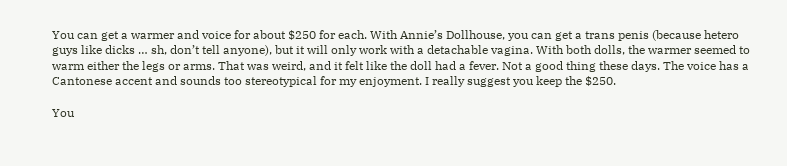You can get a warmer and voice for about $250 for each. With Annie’s Dollhouse, you can get a trans penis (because hetero guys like dicks … sh, don’t tell anyone), but it will only work with a detachable vagina. With both dolls, the warmer seemed to warm either the legs or arms. That was weird, and it felt like the doll had a fever. Not a good thing these days. The voice has a Cantonese accent and sounds too stereotypical for my enjoyment. I really suggest you keep the $250.

You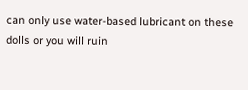can only use water-based lubricant on these dolls or you will ruin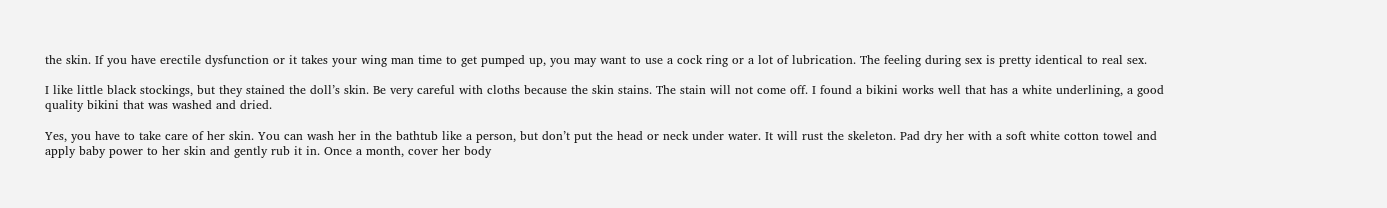the skin. If you have erectile dysfunction or it takes your wing man time to get pumped up, you may want to use a cock ring or a lot of lubrication. The feeling during sex is pretty identical to real sex.

I like little black stockings, but they stained the doll’s skin. Be very careful with cloths because the skin stains. The stain will not come off. I found a bikini works well that has a white underlining, a good quality bikini that was washed and dried.

Yes, you have to take care of her skin. You can wash her in the bathtub like a person, but don’t put the head or neck under water. It will rust the skeleton. Pad dry her with a soft white cotton towel and apply baby power to her skin and gently rub it in. Once a month, cover her body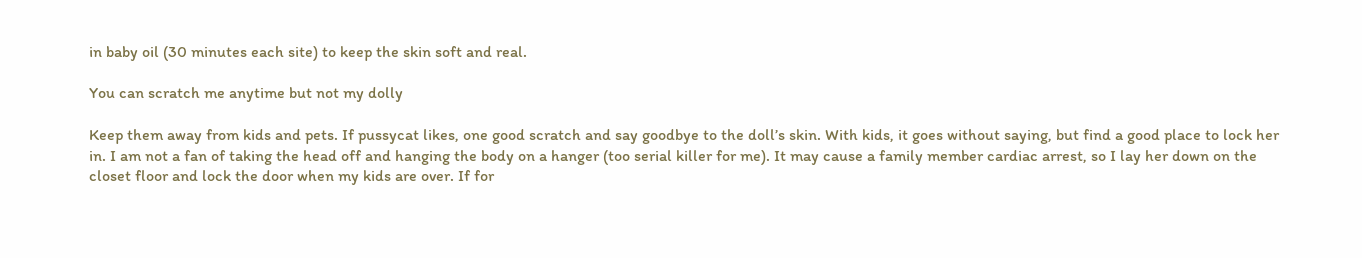in baby oil (30 minutes each site) to keep the skin soft and real.

You can scratch me anytime but not my dolly

Keep them away from kids and pets. If pussycat likes, one good scratch and say goodbye to the doll’s skin. With kids, it goes without saying, but find a good place to lock her in. I am not a fan of taking the head off and hanging the body on a hanger (too serial killer for me). It may cause a family member cardiac arrest, so I lay her down on the closet floor and lock the door when my kids are over. If for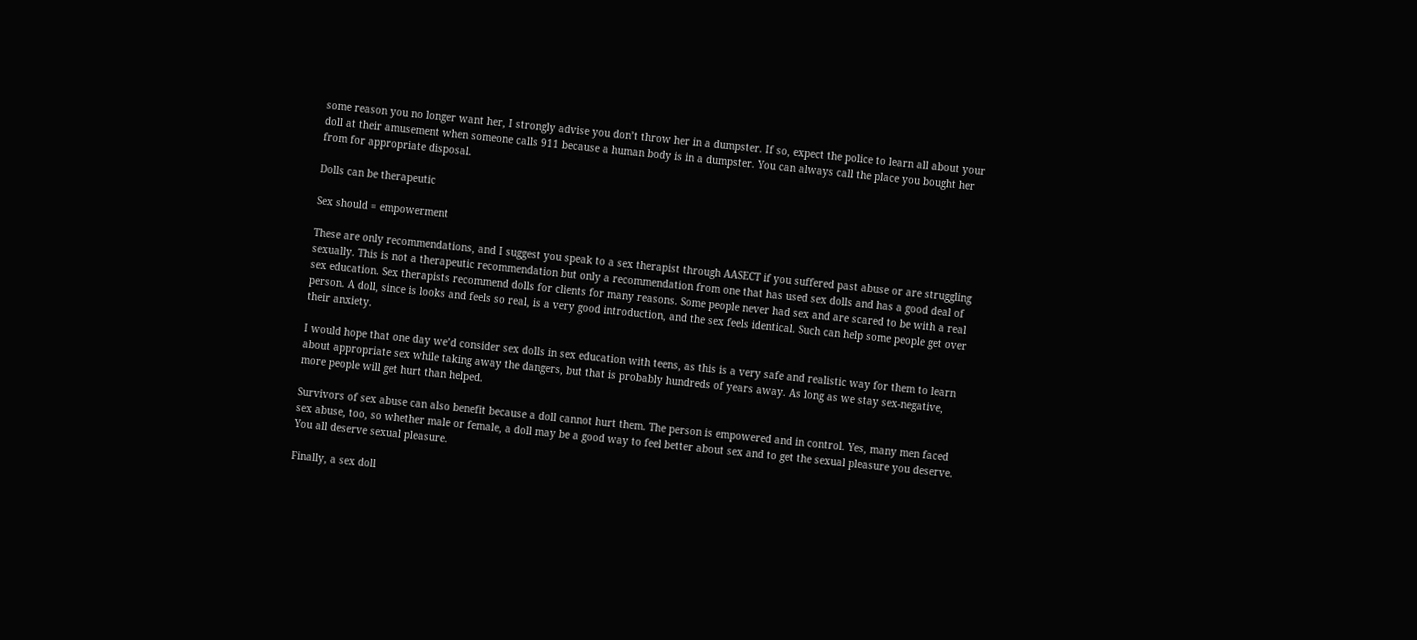some reason you no longer want her, I strongly advise you don’t throw her in a dumpster. If so, expect the police to learn all about your doll at their amusement when someone calls 911 because a human body is in a dumpster. You can always call the place you bought her from for appropriate disposal.

Dolls can be therapeutic

Sex should = empowerment

These are only recommendations, and I suggest you speak to a sex therapist through AASECT if you suffered past abuse or are struggling sexually. This is not a therapeutic recommendation but only a recommendation from one that has used sex dolls and has a good deal of sex education. Sex therapists recommend dolls for clients for many reasons. Some people never had sex and are scared to be with a real person. A doll, since is looks and feels so real, is a very good introduction, and the sex feels identical. Such can help some people get over their anxiety.

I would hope that one day we’d consider sex dolls in sex education with teens, as this is a very safe and realistic way for them to learn about appropriate sex while taking away the dangers, but that is probably hundreds of years away. As long as we stay sex-negative, more people will get hurt than helped.

Survivors of sex abuse can also benefit because a doll cannot hurt them. The person is empowered and in control. Yes, many men faced sex abuse, too, so whether male or female, a doll may be a good way to feel better about sex and to get the sexual pleasure you deserve. You all deserve sexual pleasure.

Finally, a sex doll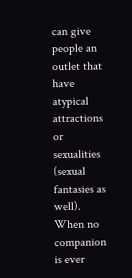can give people an outlet that have atypical attractions or sexualities (sexual fantasies as well). When no companion is ever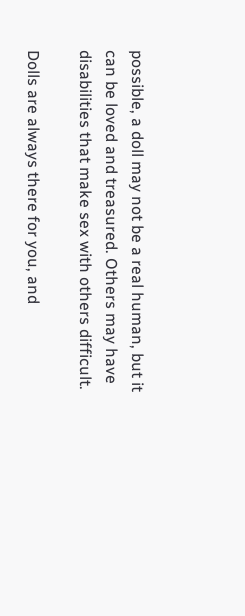possible, a doll may not be a real human, but it can be loved and treasured. Others may have disabilities that make sex with others difficult.

Dolls are always there for you, and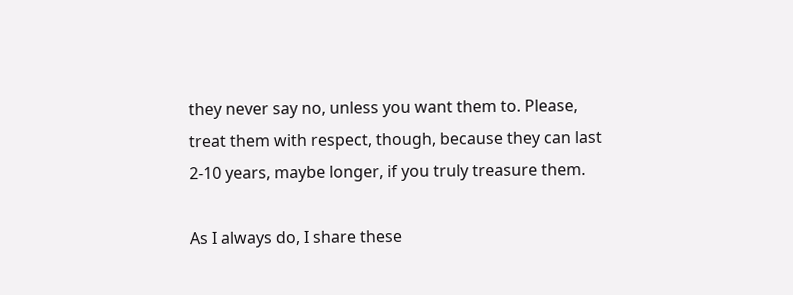they never say no, unless you want them to. Please, treat them with respect, though, because they can last 2-10 years, maybe longer, if you truly treasure them.

As I always do, I share these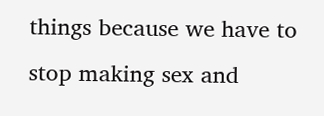things because we have to stop making sex and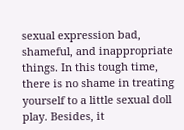sexual expression bad, shameful, and inappropriate things. In this tough time, there is no shame in treating yourself to a little sexual doll play. Besides, it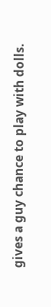gives a guy chance to play with dolls.